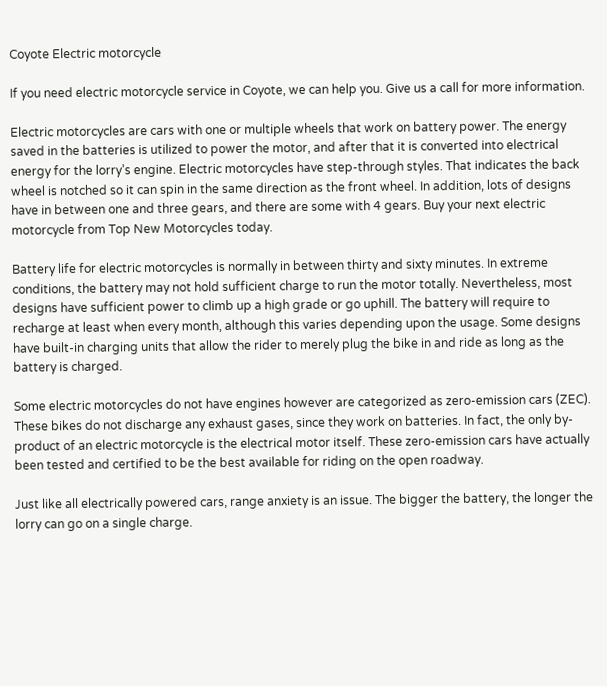Coyote Electric motorcycle

If you need electric motorcycle service in Coyote, we can help you. Give us a call for more information.

Electric motorcycles are cars with one or multiple wheels that work on battery power. The energy saved in the batteries is utilized to power the motor, and after that it is converted into electrical energy for the lorry’s engine. Electric motorcycles have step-through styles. That indicates the back wheel is notched so it can spin in the same direction as the front wheel. In addition, lots of designs have in between one and three gears, and there are some with 4 gears. Buy your next electric motorcycle from Top New Motorcycles today.

Battery life for electric motorcycles is normally in between thirty and sixty minutes. In extreme conditions, the battery may not hold sufficient charge to run the motor totally. Nevertheless, most designs have sufficient power to climb up a high grade or go uphill. The battery will require to recharge at least when every month, although this varies depending upon the usage. Some designs have built-in charging units that allow the rider to merely plug the bike in and ride as long as the battery is charged.

Some electric motorcycles do not have engines however are categorized as zero-emission cars (ZEC). These bikes do not discharge any exhaust gases, since they work on batteries. In fact, the only by-product of an electric motorcycle is the electrical motor itself. These zero-emission cars have actually been tested and certified to be the best available for riding on the open roadway.

Just like all electrically powered cars, range anxiety is an issue. The bigger the battery, the longer the lorry can go on a single charge.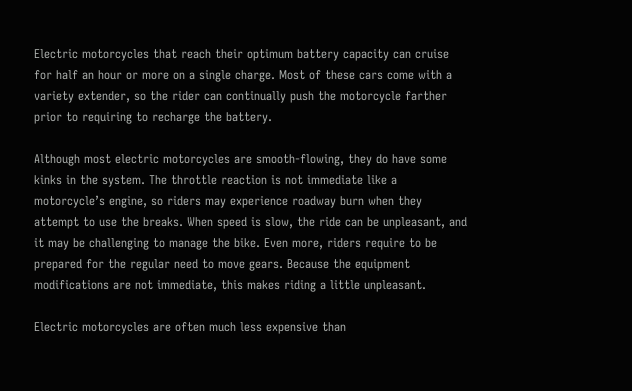Electric motorcycles that reach their optimum battery capacity can cruise for half an hour or more on a single charge. Most of these cars come with a variety extender, so the rider can continually push the motorcycle farther prior to requiring to recharge the battery.

Although most electric motorcycles are smooth-flowing, they do have some kinks in the system. The throttle reaction is not immediate like a motorcycle’s engine, so riders may experience roadway burn when they attempt to use the breaks. When speed is slow, the ride can be unpleasant, and it may be challenging to manage the bike. Even more, riders require to be prepared for the regular need to move gears. Because the equipment modifications are not immediate, this makes riding a little unpleasant.

Electric motorcycles are often much less expensive than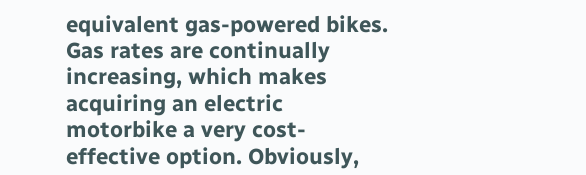equivalent gas-powered bikes. Gas rates are continually increasing, which makes acquiring an electric motorbike a very cost-effective option. Obviously,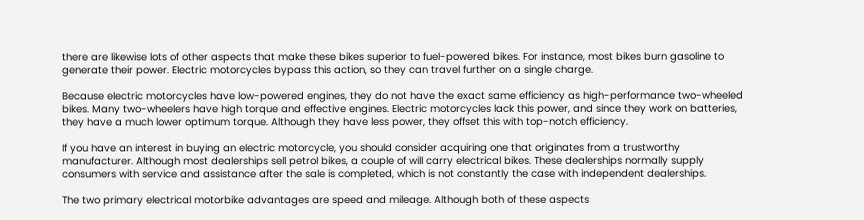there are likewise lots of other aspects that make these bikes superior to fuel-powered bikes. For instance, most bikes burn gasoline to generate their power. Electric motorcycles bypass this action, so they can travel further on a single charge.

Because electric motorcycles have low-powered engines, they do not have the exact same efficiency as high-performance two-wheeled bikes. Many two-wheelers have high torque and effective engines. Electric motorcycles lack this power, and since they work on batteries, they have a much lower optimum torque. Although they have less power, they offset this with top-notch efficiency.

If you have an interest in buying an electric motorcycle, you should consider acquiring one that originates from a trustworthy manufacturer. Although most dealerships sell petrol bikes, a couple of will carry electrical bikes. These dealerships normally supply consumers with service and assistance after the sale is completed, which is not constantly the case with independent dealerships.

The two primary electrical motorbike advantages are speed and mileage. Although both of these aspects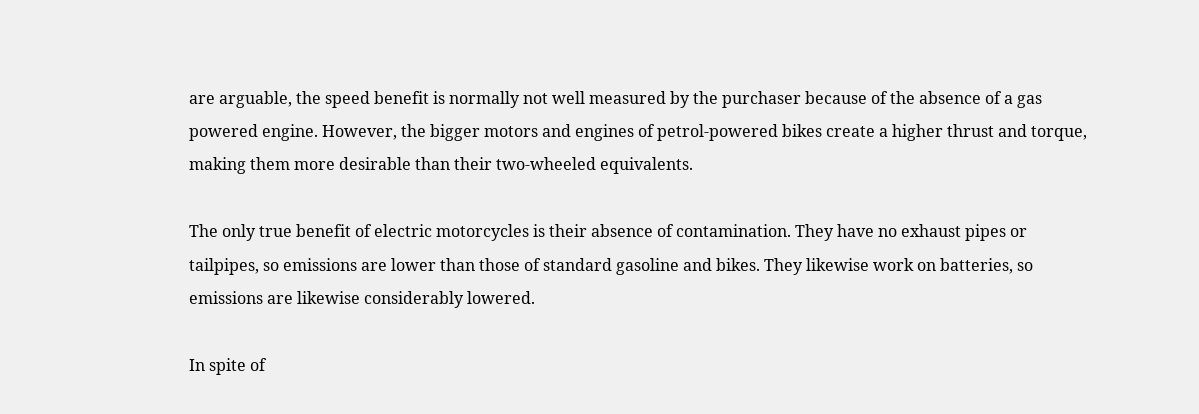are arguable, the speed benefit is normally not well measured by the purchaser because of the absence of a gas powered engine. However, the bigger motors and engines of petrol-powered bikes create a higher thrust and torque, making them more desirable than their two-wheeled equivalents.

The only true benefit of electric motorcycles is their absence of contamination. They have no exhaust pipes or tailpipes, so emissions are lower than those of standard gasoline and bikes. They likewise work on batteries, so emissions are likewise considerably lowered.

In spite of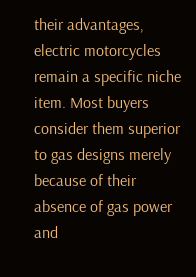their advantages, electric motorcycles remain a specific niche item. Most buyers consider them superior to gas designs merely because of their absence of gas power and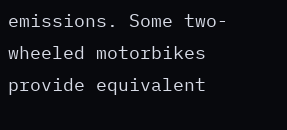emissions. Some two-wheeled motorbikes provide equivalent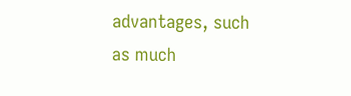advantages, such as much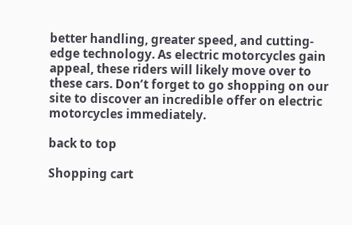better handling, greater speed, and cutting-edge technology. As electric motorcycles gain appeal, these riders will likely move over to these cars. Don’t forget to go shopping on our site to discover an incredible offer on electric motorcycles immediately.

back to top

Shopping cart